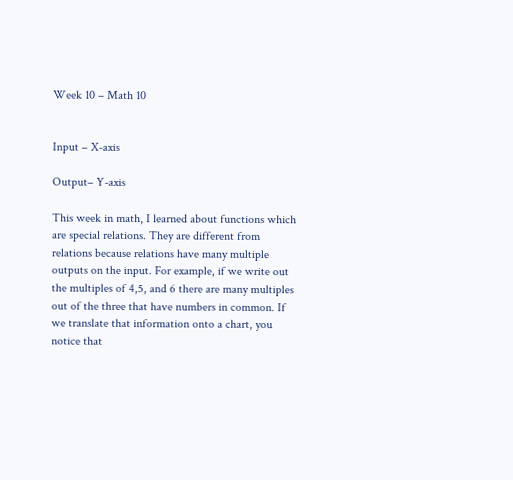Week 10 – Math 10


Input – X-axis

Output– Y-axis

This week in math, I learned about functions which are special relations. They are different from relations because relations have many multiple outputs on the input. For example, if we write out the multiples of 4,5, and 6 there are many multiples out of the three that have numbers in common. If we translate that information onto a chart, you notice that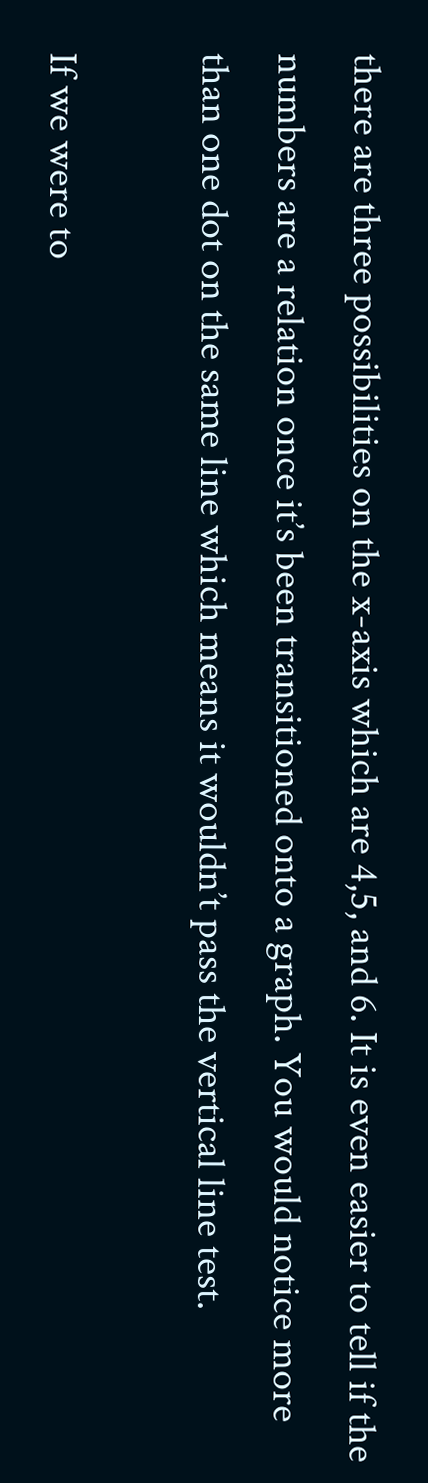there are three possibilities on the x-axis which are 4,5, and 6. It is even easier to tell if the numbers are a relation once it’s been transitioned onto a graph. You would notice more than one dot on the same line which means it wouldn’t pass the vertical line test.

If we were to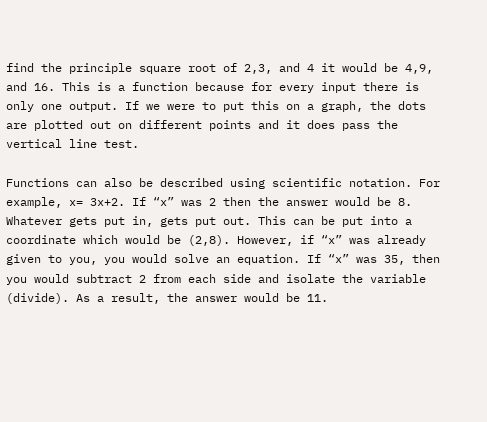find the principle square root of 2,3, and 4 it would be 4,9, and 16. This is a function because for every input there is only one output. If we were to put this on a graph, the dots are plotted out on different points and it does pass the vertical line test.

Functions can also be described using scientific notation. For example, x= 3x+2. If “x” was 2 then the answer would be 8. Whatever gets put in, gets put out. This can be put into a coordinate which would be (2,8). However, if “x” was already given to you, you would solve an equation. If “x” was 35, then you would subtract 2 from each side and isolate the variable (divide). As a result, the answer would be 11.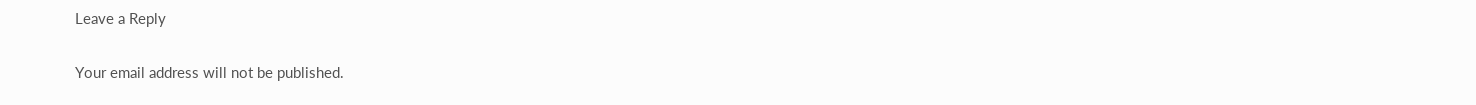Leave a Reply

Your email address will not be published.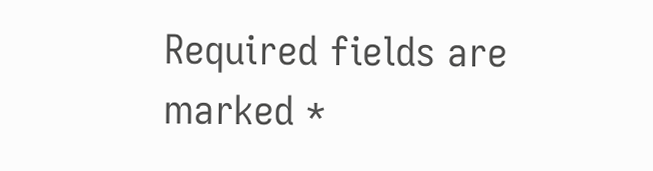Required fields are marked *